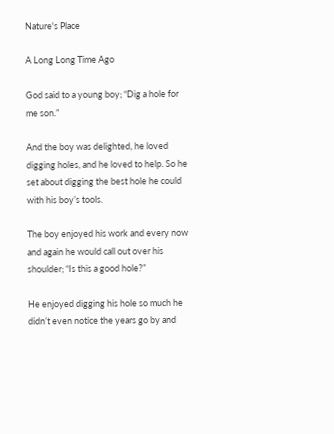Nature's Place

A Long Long Time Ago

God said to a young boy; “Dig a hole for me son.”

And the boy was delighted, he loved digging holes, and he loved to help. So he set about digging the best hole he could with his boy’s tools.

The boy enjoyed his work and every now and again he would call out over his shoulder; “Is this a good hole?”

He enjoyed digging his hole so much he didn’t even notice the years go by and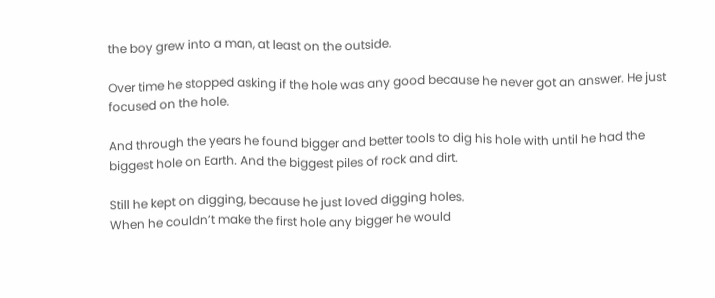the boy grew into a man, at least on the outside.

Over time he stopped asking if the hole was any good because he never got an answer. He just focused on the hole.

And through the years he found bigger and better tools to dig his hole with until he had the biggest hole on Earth. And the biggest piles of rock and dirt.

Still he kept on digging, because he just loved digging holes.
When he couldn’t make the first hole any bigger he would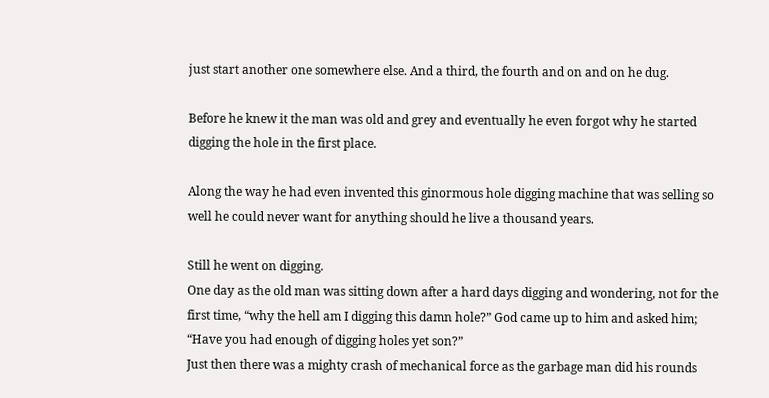just start another one somewhere else. And a third, the fourth and on and on he dug.

Before he knew it the man was old and grey and eventually he even forgot why he started digging the hole in the first place.

Along the way he had even invented this ginormous hole digging machine that was selling so well he could never want for anything should he live a thousand years.

Still he went on digging.
One day as the old man was sitting down after a hard days digging and wondering, not for the first time, “why the hell am I digging this damn hole?” God came up to him and asked him; “Have you had enough of digging holes yet son?”
Just then there was a mighty crash of mechanical force as the garbage man did his rounds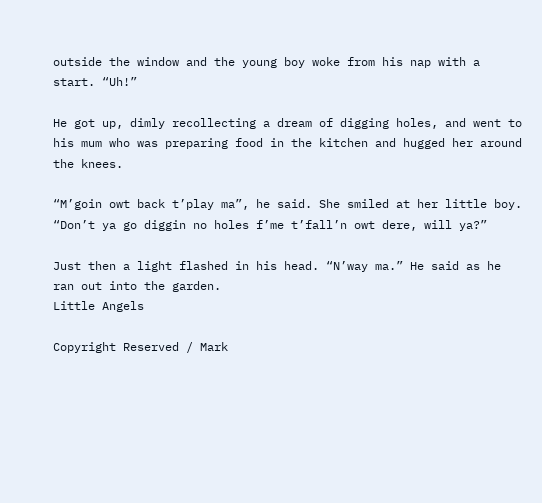outside the window and the young boy woke from his nap with a start. “Uh!”

He got up, dimly recollecting a dream of digging holes, and went to his mum who was preparing food in the kitchen and hugged her around the knees.

“M’goin owt back t’play ma”, he said. She smiled at her little boy. “Don’t ya go diggin no holes f’me t’fall’n owt dere, will ya?”

Just then a light flashed in his head. “N’way ma.” He said as he ran out into the garden.
Little Angels

Copyright Reserved / Mark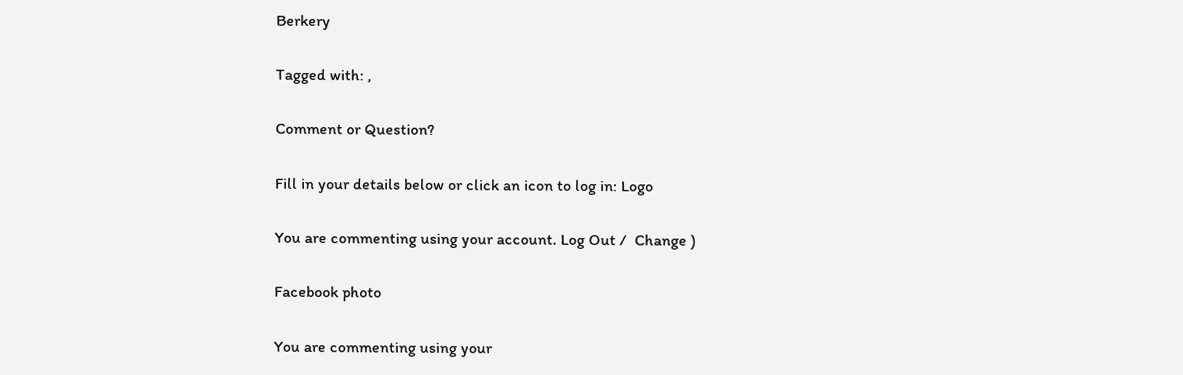Berkery

Tagged with: ,

Comment or Question?

Fill in your details below or click an icon to log in: Logo

You are commenting using your account. Log Out /  Change )

Facebook photo

You are commenting using your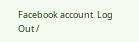Facebook account. Log Out /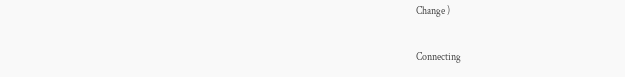Change )

Connecting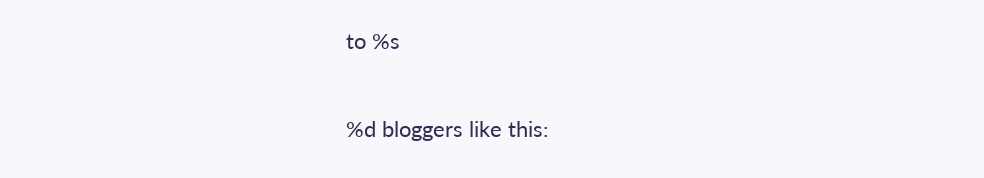to %s

%d bloggers like this: